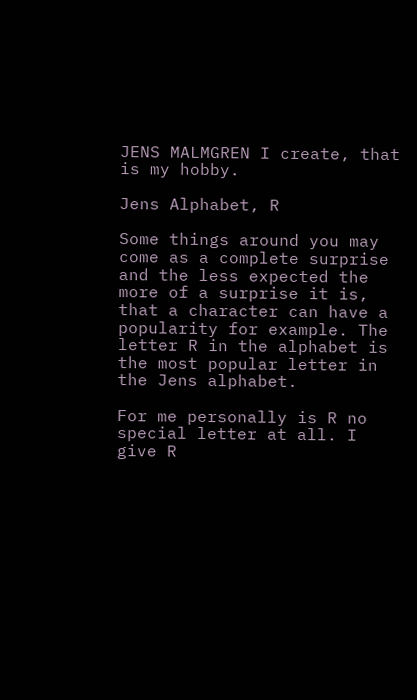JENS MALMGREN I create, that is my hobby.

Jens Alphabet, R

Some things around you may come as a complete surprise and the less expected the more of a surprise it is, that a character can have a popularity for example. The letter R in the alphabet is the most popular letter in the Jens alphabet.

For me personally is R no special letter at all. I give R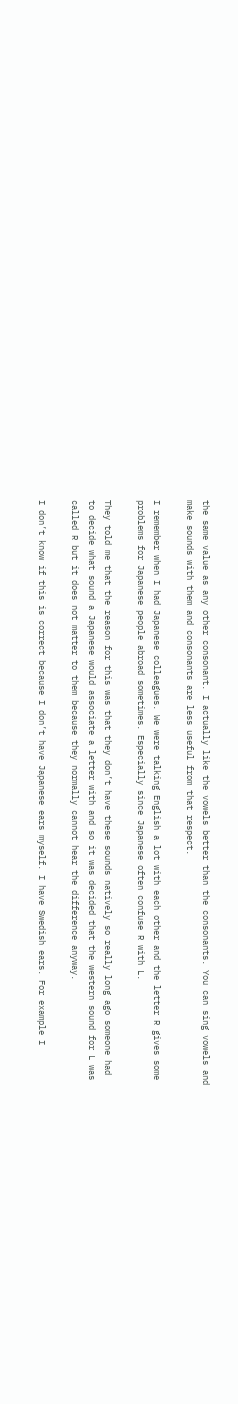the same value as any other consonant. I actually like the vowels better than the consonants. You can sing vowels and make sounds with them and consonants are less useful from that respect.

I remember when I had Japanese colleagues. We were talking English a lot with each other and the letter R gives some problems for Japanese people abroad sometimes. Especially since Japanese often confuse R with L.

They told me that the reason for this was that they don’t have these sounds natively so really long ago someone had to decide what sound a Japanese would associate a letter with and so it was decided that the western sound for L was called R but it does not matter to them because they normally cannot hear the difference anyway.

I don’t know if this is correct because I don’t have Japanese ears myself. I have Swedish ears. For example I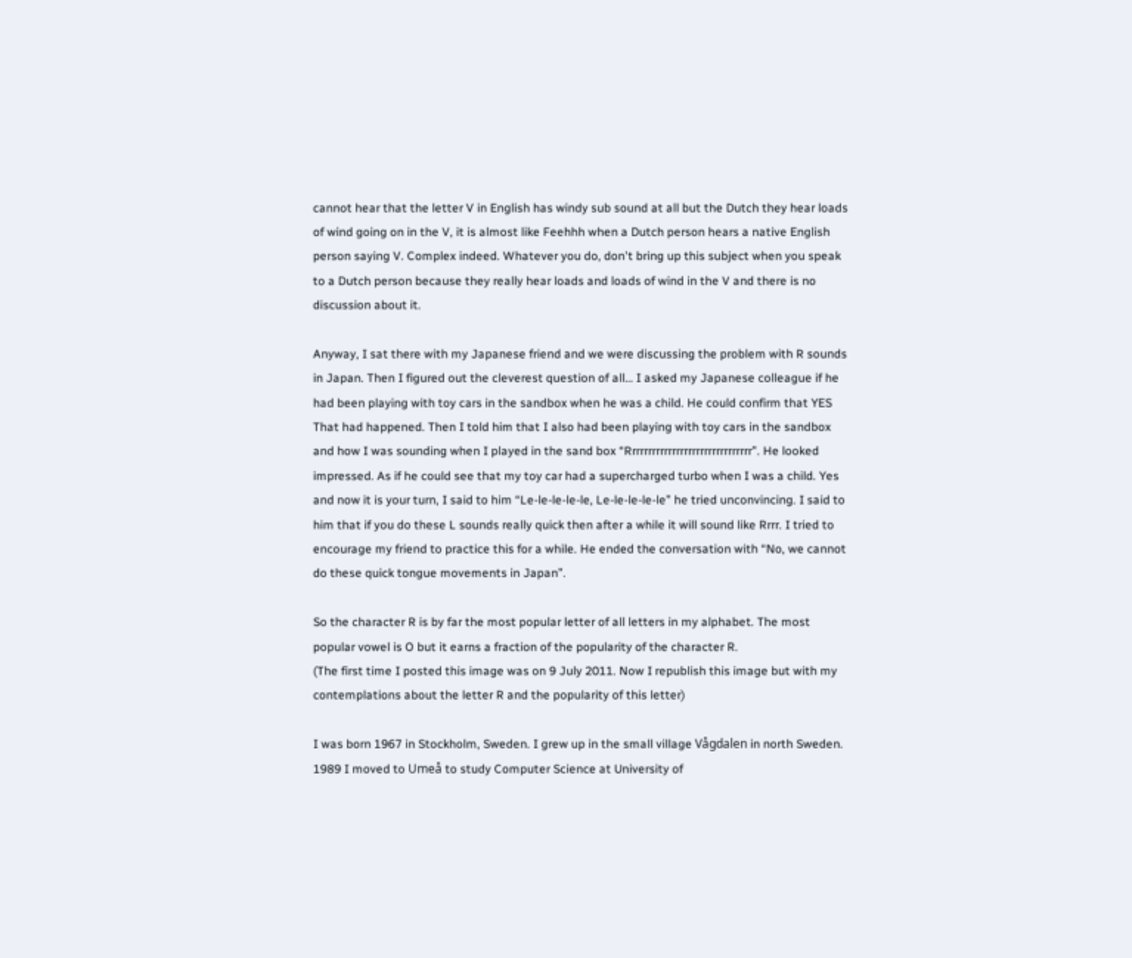cannot hear that the letter V in English has windy sub sound at all but the Dutch they hear loads of wind going on in the V, it is almost like Feehhh when a Dutch person hears a native English person saying V. Complex indeed. Whatever you do, don't bring up this subject when you speak to a Dutch person because they really hear loads and loads of wind in the V and there is no discussion about it.

Anyway, I sat there with my Japanese friend and we were discussing the problem with R sounds in Japan. Then I figured out the cleverest question of all… I asked my Japanese colleague if he had been playing with toy cars in the sandbox when he was a child. He could confirm that YES That had happened. Then I told him that I also had been playing with toy cars in the sandbox and how I was sounding when I played in the sand box “Rrrrrrrrrrrrrrrrrrrrrrrrrrrrrrr”. He looked impressed. As if he could see that my toy car had a supercharged turbo when I was a child. Yes and now it is your turn, I said to him “Le-le-le-le-le, Le-le-le-le-le” he tried unconvincing. I said to him that if you do these L sounds really quick then after a while it will sound like Rrrr. I tried to encourage my friend to practice this for a while. He ended the conversation with “No, we cannot do these quick tongue movements in Japan”.

So the character R is by far the most popular letter of all letters in my alphabet. The most popular vowel is O but it earns a fraction of the popularity of the character R.
(The first time I posted this image was on 9 July 2011. Now I republish this image but with my contemplations about the letter R and the popularity of this letter)

I was born 1967 in Stockholm, Sweden. I grew up in the small village Vågdalen in north Sweden. 1989 I moved to Umeå to study Computer Science at University of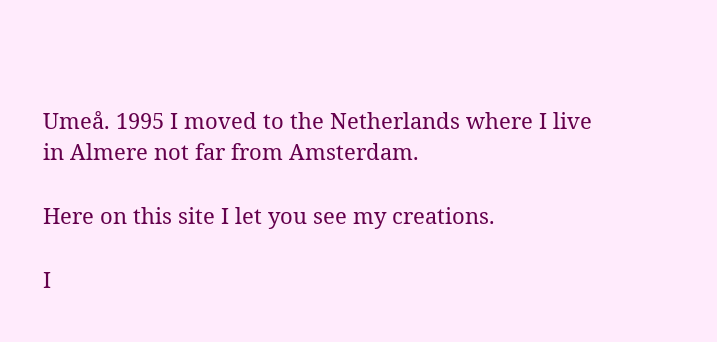Umeå. 1995 I moved to the Netherlands where I live in Almere not far from Amsterdam.

Here on this site I let you see my creations.

I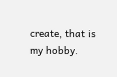create, that is my hobby.